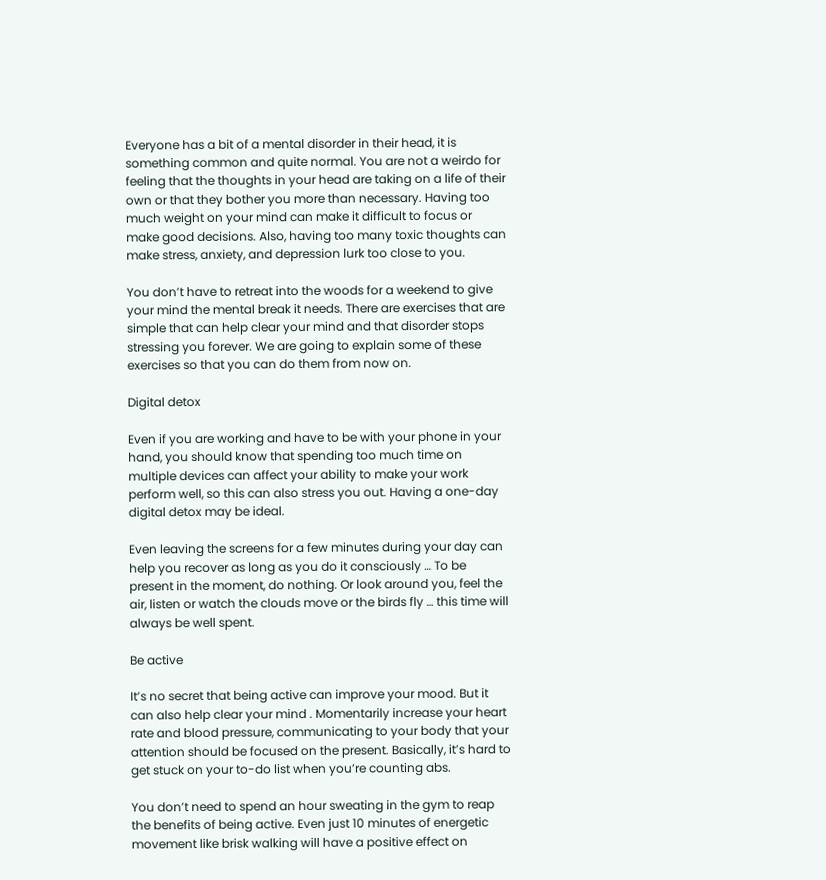Everyone has a bit of a mental disorder in their head, it is something common and quite normal. You are not a weirdo for feeling that the thoughts in your head are taking on a life of their own or that they bother you more than necessary. Having too much weight on your mind can make it difficult to focus or make good decisions. Also, having too many toxic thoughts can make stress, anxiety, and depression lurk too close to you.

You don’t have to retreat into the woods for a weekend to give your mind the mental break it needs. There are exercises that are simple that can help clear your mind and that disorder stops stressing you forever. We are going to explain some of these exercises so that you can do them from now on.

Digital detox

Even if you are working and have to be with your phone in your hand, you should know that spending too much time on multiple devices can affect your ability to make your work perform well, so this can also stress you out. Having a one-day digital detox may be ideal.

Even leaving the screens for a few minutes during your day can help you recover as long as you do it consciously … To be present in the moment, do nothing. Or look around you, feel the air, listen or watch the clouds move or the birds fly … this time will always be well spent.

Be active

It’s no secret that being active can improve your mood. But it can also help clear your mind . Momentarily increase your heart rate and blood pressure, communicating to your body that your attention should be focused on the present. Basically, it’s hard to get stuck on your to-do list when you’re counting abs.

You don’t need to spend an hour sweating in the gym to reap the benefits of being active. Even just 10 minutes of energetic movement like brisk walking will have a positive effect on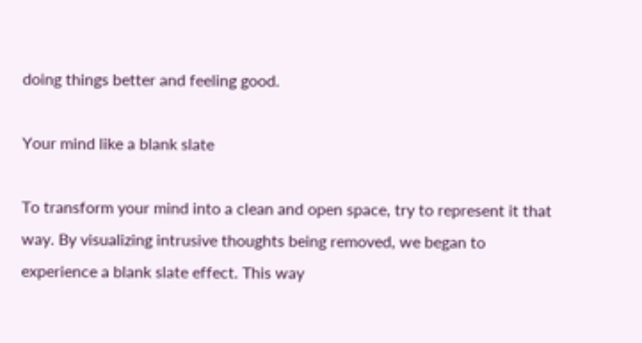doing things better and feeling good.

Your mind like a blank slate

To transform your mind into a clean and open space, try to represent it that way. By visualizing intrusive thoughts being removed, we began to experience a blank slate effect. This way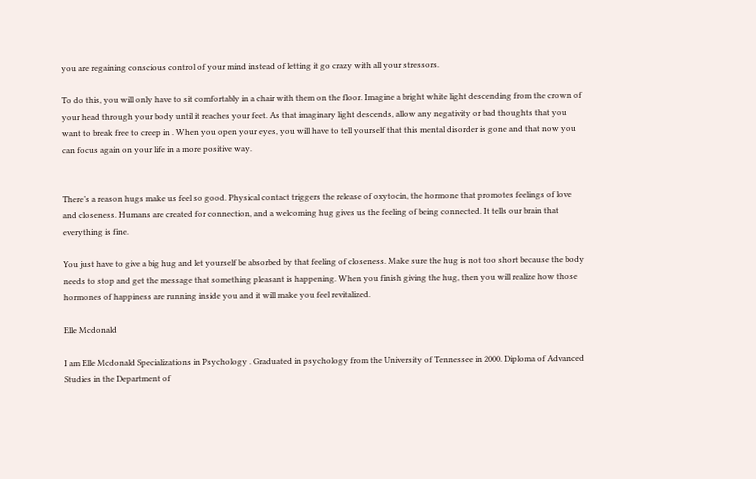you are regaining conscious control of your mind instead of letting it go crazy with all your stressors.

To do this, you will only have to sit comfortably in a chair with them on the floor. Imagine a bright white light descending from the crown of your head through your body until it reaches your feet. As that imaginary light descends, allow any negativity or bad thoughts that you want to break free to creep in . When you open your eyes, you will have to tell yourself that this mental disorder is gone and that now you can focus again on your life in a more positive way.


There’s a reason hugs make us feel so good. Physical contact triggers the release of oxytocin, the hormone that promotes feelings of love and closeness. Humans are created for connection, and a welcoming hug gives us the feeling of being connected. It tells our brain that everything is fine.

You just have to give a big hug and let yourself be absorbed by that feeling of closeness. Make sure the hug is not too short because the body needs to stop and get the message that something pleasant is happening. When you finish giving the hug, then you will realize how those hormones of happiness are running inside you and it will make you feel revitalized.

Elle Mcdonald

I am Elle Mcdonald Specializations in Psychology . Graduated in psychology from the University of Tennessee in 2000. Diploma of Advanced Studies in the Department of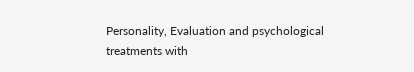Personality, Evaluation and psychological treatments with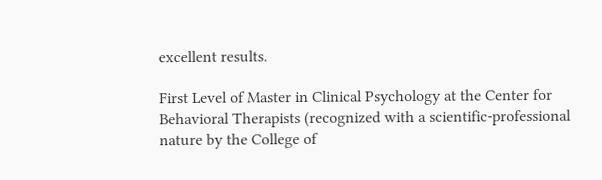excellent results.

First Level of Master in Clinical Psychology at the Center for Behavioral Therapists (recognized with a scientific-professional nature by the College of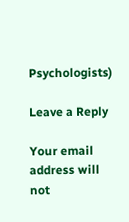Psychologists)

Leave a Reply

Your email address will not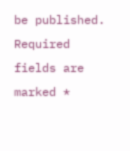be published. Required fields are marked *